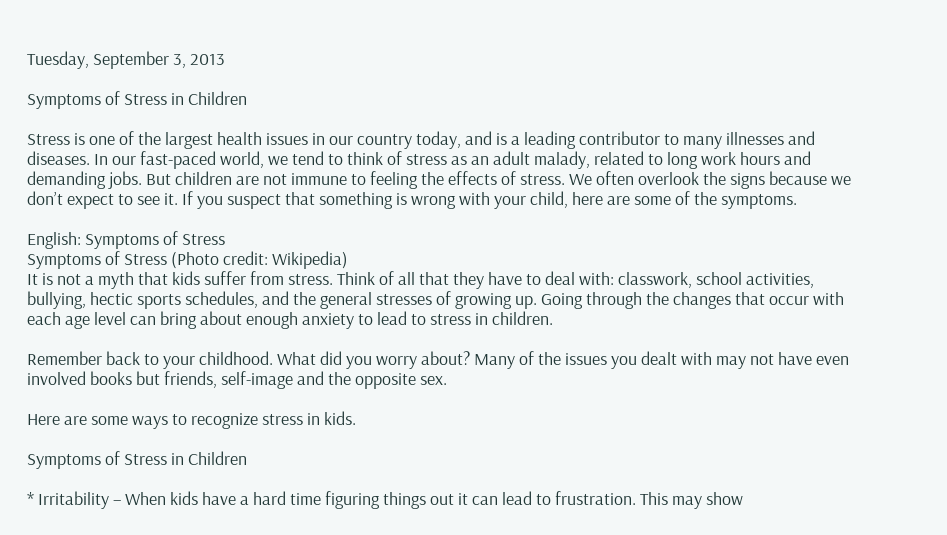Tuesday, September 3, 2013

Symptoms of Stress in Children

Stress is one of the largest health issues in our country today, and is a leading contributor to many illnesses and diseases. In our fast-paced world, we tend to think of stress as an adult malady, related to long work hours and demanding jobs. But children are not immune to feeling the effects of stress. We often overlook the signs because we don’t expect to see it. If you suspect that something is wrong with your child, here are some of the symptoms.

English: Symptoms of Stress
Symptoms of Stress (Photo credit: Wikipedia)
It is not a myth that kids suffer from stress. Think of all that they have to deal with: classwork, school activities, bullying, hectic sports schedules, and the general stresses of growing up. Going through the changes that occur with each age level can bring about enough anxiety to lead to stress in children.

Remember back to your childhood. What did you worry about? Many of the issues you dealt with may not have even involved books but friends, self-image and the opposite sex.

Here are some ways to recognize stress in kids.

Symptoms of Stress in Children

* Irritability – When kids have a hard time figuring things out it can lead to frustration. This may show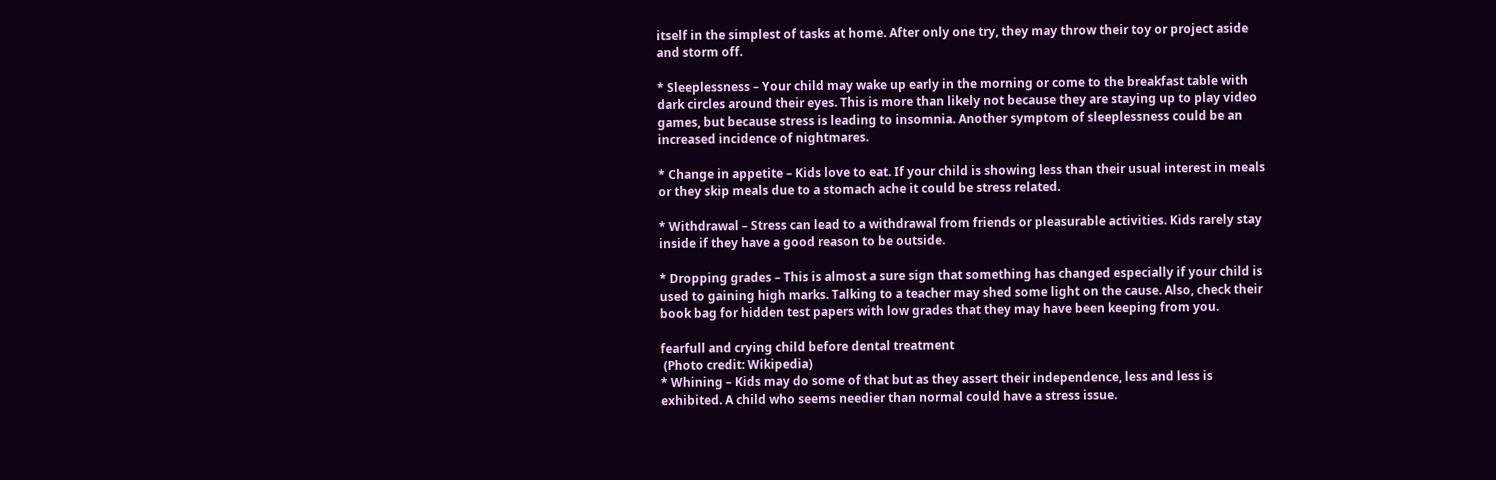itself in the simplest of tasks at home. After only one try, they may throw their toy or project aside and storm off.

* Sleeplessness – Your child may wake up early in the morning or come to the breakfast table with dark circles around their eyes. This is more than likely not because they are staying up to play video games, but because stress is leading to insomnia. Another symptom of sleeplessness could be an increased incidence of nightmares.

* Change in appetite – Kids love to eat. If your child is showing less than their usual interest in meals or they skip meals due to a stomach ache it could be stress related.

* Withdrawal – Stress can lead to a withdrawal from friends or pleasurable activities. Kids rarely stay inside if they have a good reason to be outside.

* Dropping grades – This is almost a sure sign that something has changed especially if your child is used to gaining high marks. Talking to a teacher may shed some light on the cause. Also, check their book bag for hidden test papers with low grades that they may have been keeping from you.

fearfull and crying child before dental treatment
 (Photo credit: Wikipedia)
* Whining – Kids may do some of that but as they assert their independence, less and less is exhibited. A child who seems needier than normal could have a stress issue.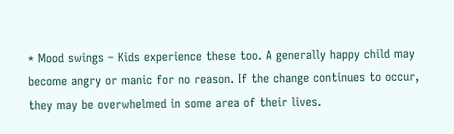* Mood swings – Kids experience these too. A generally happy child may become angry or manic for no reason. If the change continues to occur, they may be overwhelmed in some area of their lives.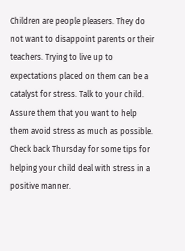Children are people pleasers. They do not want to disappoint parents or their teachers. Trying to live up to expectations placed on them can be a catalyst for stress. Talk to your child. Assure them that you want to help them avoid stress as much as possible. Check back Thursday for some tips for helping your child deal with stress in a positive manner.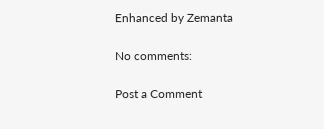Enhanced by Zemanta

No comments:

Post a Comment